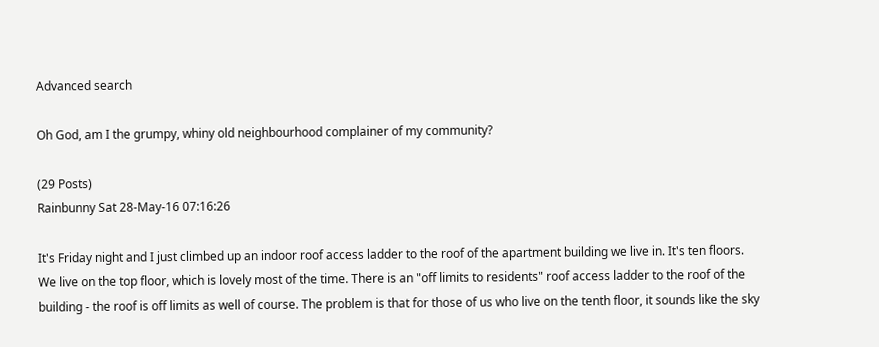Advanced search

Oh God, am I the grumpy, whiny old neighbourhood complainer of my community?

(29 Posts)
Rainbunny Sat 28-May-16 07:16:26

It's Friday night and I just climbed up an indoor roof access ladder to the roof of the apartment building we live in. It's ten floors. We live on the top floor, which is lovely most of the time. There is an "off limits to residents" roof access ladder to the roof of the building - the roof is off limits as well of course. The problem is that for those of us who live on the tenth floor, it sounds like the sky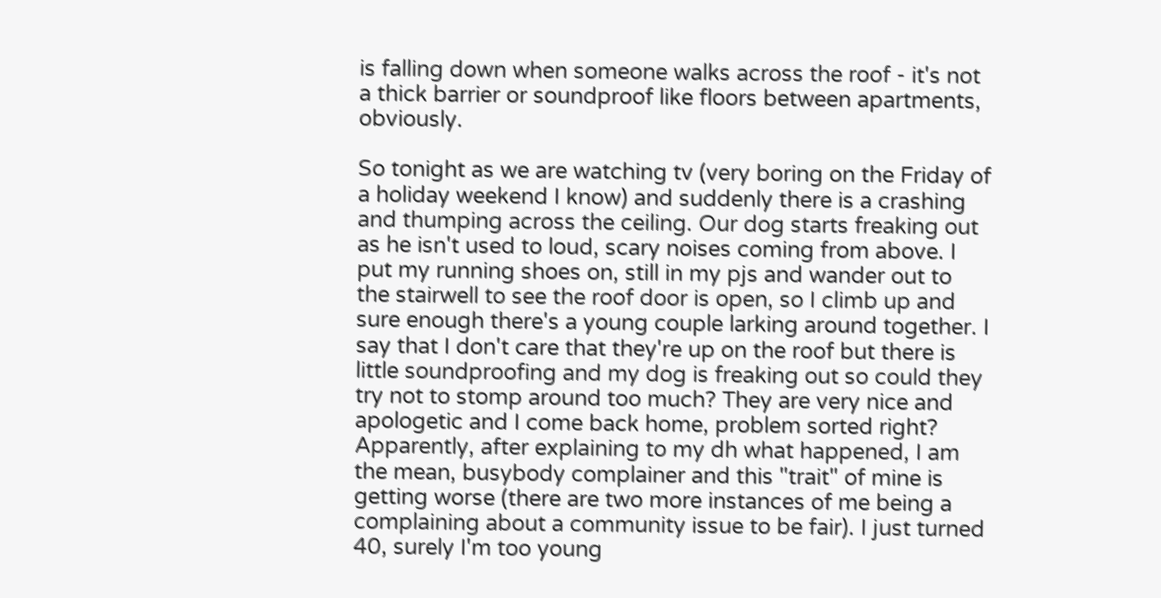is falling down when someone walks across the roof - it's not a thick barrier or soundproof like floors between apartments, obviously.

So tonight as we are watching tv (very boring on the Friday of a holiday weekend I know) and suddenly there is a crashing and thumping across the ceiling. Our dog starts freaking out as he isn't used to loud, scary noises coming from above. I put my running shoes on, still in my pjs and wander out to the stairwell to see the roof door is open, so I climb up and sure enough there's a young couple larking around together. I say that I don't care that they're up on the roof but there is little soundproofing and my dog is freaking out so could they try not to stomp around too much? They are very nice and apologetic and I come back home, problem sorted right? Apparently, after explaining to my dh what happened, I am the mean, busybody complainer and this "trait" of mine is getting worse (there are two more instances of me being a complaining about a community issue to be fair). I just turned 40, surely I'm too young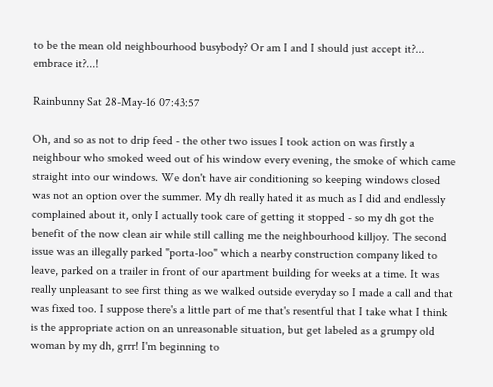to be the mean old neighbourhood busybody? Or am I and I should just accept it?... embrace it?...!

Rainbunny Sat 28-May-16 07:43:57

Oh, and so as not to drip feed - the other two issues I took action on was firstly a neighbour who smoked weed out of his window every evening, the smoke of which came straight into our windows. We don't have air conditioning so keeping windows closed was not an option over the summer. My dh really hated it as much as I did and endlessly complained about it, only I actually took care of getting it stopped - so my dh got the benefit of the now clean air while still calling me the neighbourhood killjoy. The second issue was an illegally parked "porta-loo" which a nearby construction company liked to leave, parked on a trailer in front of our apartment building for weeks at a time. It was really unpleasant to see first thing as we walked outside everyday so I made a call and that was fixed too. I suppose there's a little part of me that's resentful that I take what I think is the appropriate action on an unreasonable situation, but get labeled as a grumpy old woman by my dh, grrr! I'm beginning to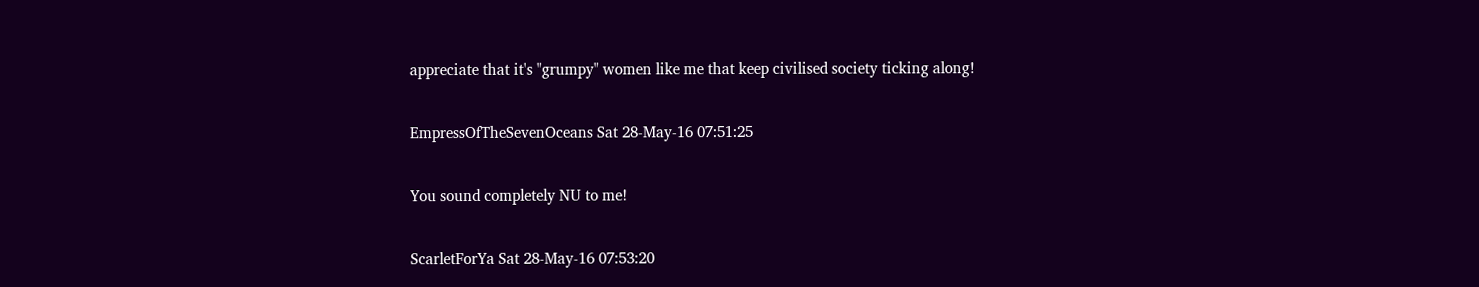appreciate that it's "grumpy" women like me that keep civilised society ticking along!

EmpressOfTheSevenOceans Sat 28-May-16 07:51:25

You sound completely NU to me!

ScarletForYa Sat 28-May-16 07:53:20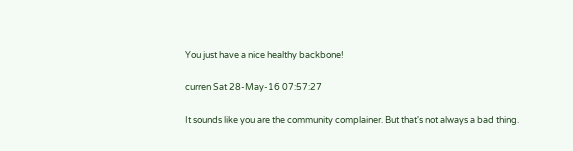You just have a nice healthy backbone!

curren Sat 28-May-16 07:57:27

It sounds like you are the community complainer. But that's not always a bad thing.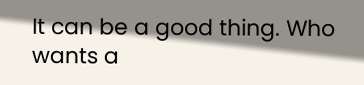It can be a good thing. Who wants a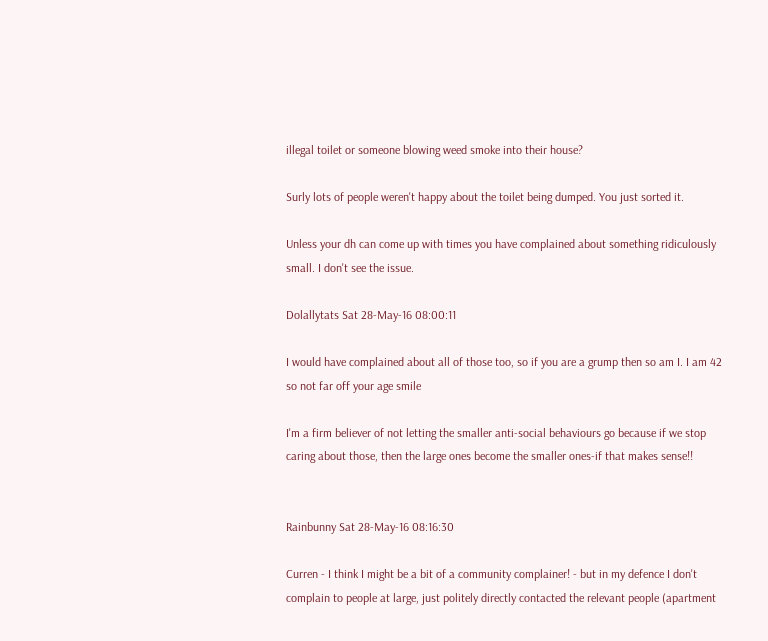illegal toilet or someone blowing weed smoke into their house?

Surly lots of people weren't happy about the toilet being dumped. You just sorted it.

Unless your dh can come up with times you have complained about something ridiculously small. I don't see the issue.

Dolallytats Sat 28-May-16 08:00:11

I would have complained about all of those too, so if you are a grump then so am I. I am 42 so not far off your age smile

I'm a firm believer of not letting the smaller anti-social behaviours go because if we stop caring about those, then the large ones become the smaller ones-if that makes sense!!


Rainbunny Sat 28-May-16 08:16:30

Curren - I think I might be a bit of a community complainer! - but in my defence I don't complain to people at large, just politely directly contacted the relevant people (apartment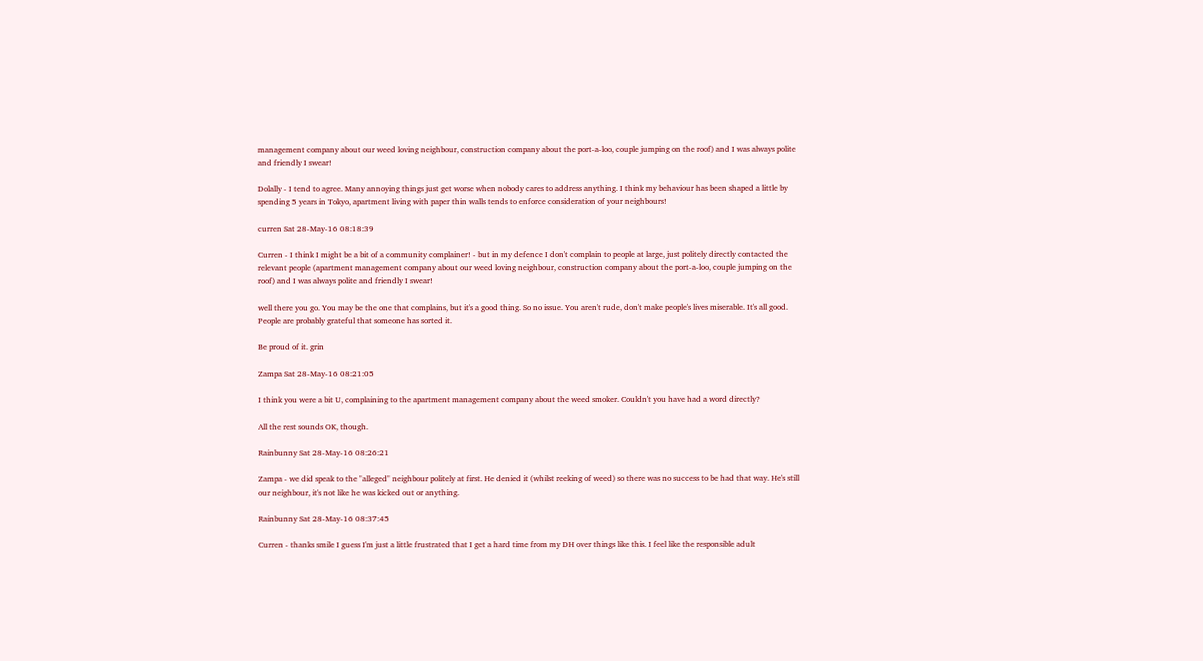management company about our weed loving neighbour, construction company about the port-a-loo, couple jumping on the roof) and I was always polite and friendly I swear!

Dolally - I tend to agree. Many annoying things just get worse when nobody cares to address anything. I think my behaviour has been shaped a little by spending 5 years in Tokyo, apartment living with paper thin walls tends to enforce consideration of your neighbours!

curren Sat 28-May-16 08:18:39

Curren - I think I might be a bit of a community complainer! - but in my defence I don't complain to people at large, just politely directly contacted the relevant people (apartment management company about our weed loving neighbour, construction company about the port-a-loo, couple jumping on the roof) and I was always polite and friendly I swear!

well there you go. You may be the one that complains, but it's a good thing. So no issue. You aren't rude, don't make people's lives miserable. It's all good. People are probably grateful that someone has sorted it.

Be proud of it. grin

Zampa Sat 28-May-16 08:21:05

I think you were a bit U, complaining to the apartment management company about the weed smoker. Couldn't you have had a word directly?

All the rest sounds OK, though.

Rainbunny Sat 28-May-16 08:26:21

Zampa - we did speak to the "alleged" neighbour politely at first. He denied it (whilst reeking of weed) so there was no success to be had that way. He's still our neighbour, it's not like he was kicked out or anything.

Rainbunny Sat 28-May-16 08:37:45

Curren - thanks smile I guess I'm just a little frustrated that I get a hard time from my DH over things like this. I feel like the responsible adult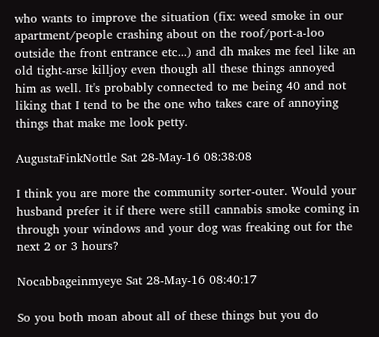who wants to improve the situation (fix: weed smoke in our apartment/people crashing about on the roof/port-a-loo outside the front entrance etc...) and dh makes me feel like an old tight-arse killjoy even though all these things annoyed him as well. It's probably connected to me being 40 and not liking that I tend to be the one who takes care of annoying things that make me look petty.

AugustaFinkNottle Sat 28-May-16 08:38:08

I think you are more the community sorter-outer. Would your husband prefer it if there were still cannabis smoke coming in through your windows and your dog was freaking out for the next 2 or 3 hours?

Nocabbageinmyeye Sat 28-May-16 08:40:17

So you both moan about all of these things but you do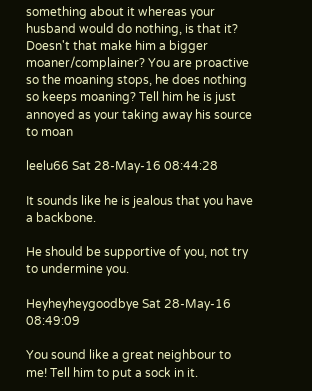something about it whereas your husband would do nothing, is that it? Doesn't that make him a bigger moaner/complainer? You are proactive so the moaning stops, he does nothing so keeps moaning? Tell him he is just annoyed as your taking away his source to moan

leelu66 Sat 28-May-16 08:44:28

It sounds like he is jealous that you have a backbone.

He should be supportive of you, not try to undermine you.

Heyheyheygoodbye Sat 28-May-16 08:49:09

You sound like a great neighbour to me! Tell him to put a sock in it.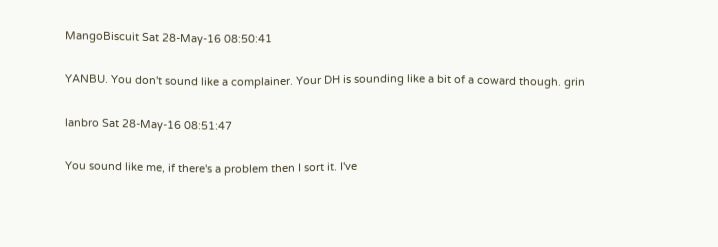MangoBiscuit Sat 28-May-16 08:50:41

YANBU. You don't sound like a complainer. Your DH is sounding like a bit of a coward though. grin

lanbro Sat 28-May-16 08:51:47

You sound like me, if there's a problem then I sort it. I've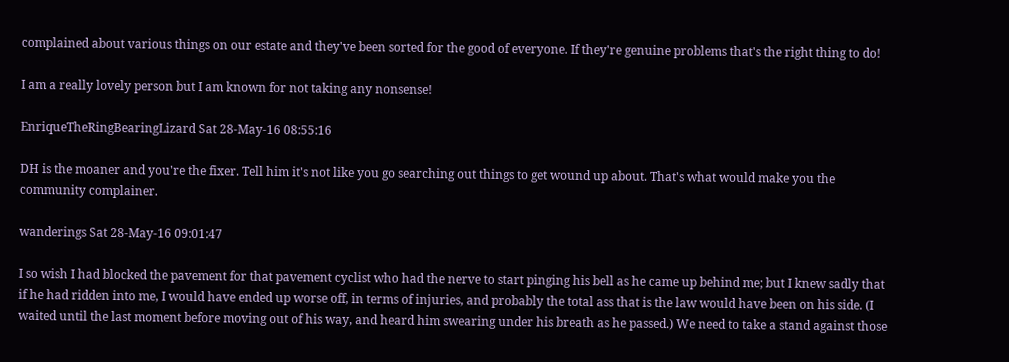complained about various things on our estate and they've been sorted for the good of everyone. If they're genuine problems that's the right thing to do!

I am a really lovely person but I am known for not taking any nonsense!

EnriqueTheRingBearingLizard Sat 28-May-16 08:55:16

DH is the moaner and you're the fixer. Tell him it's not like you go searching out things to get wound up about. That's what would make you the community complainer.

wanderings Sat 28-May-16 09:01:47

I so wish I had blocked the pavement for that pavement cyclist who had the nerve to start pinging his bell as he came up behind me; but I knew sadly that if he had ridden into me, I would have ended up worse off, in terms of injuries, and probably the total ass that is the law would have been on his side. (I waited until the last moment before moving out of his way, and heard him swearing under his breath as he passed.) We need to take a stand against those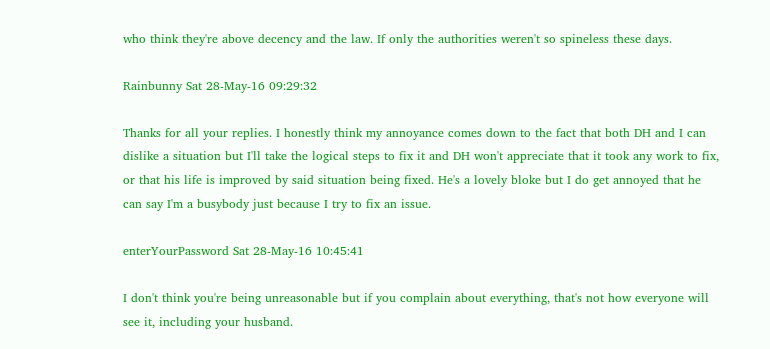who think they're above decency and the law. If only the authorities weren't so spineless these days.

Rainbunny Sat 28-May-16 09:29:32

Thanks for all your replies. I honestly think my annoyance comes down to the fact that both DH and I can dislike a situation but I'll take the logical steps to fix it and DH won't appreciate that it took any work to fix, or that his life is improved by said situation being fixed. He's a lovely bloke but I do get annoyed that he can say I'm a busybody just because I try to fix an issue.

enterYourPassword Sat 28-May-16 10:45:41

I don't think you're being unreasonable but if you complain about everything, that's not how everyone will see it, including your husband.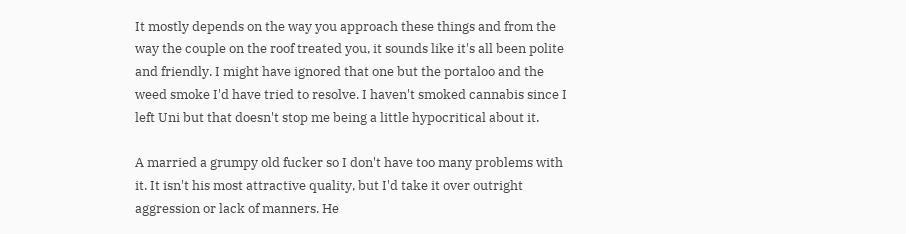It mostly depends on the way you approach these things and from the way the couple on the roof treated you, it sounds like it's all been polite and friendly. I might have ignored that one but the portaloo and the weed smoke I'd have tried to resolve. I haven't smoked cannabis since I left Uni but that doesn't stop me being a little hypocritical about it.

A married a grumpy old fucker so I don't have too many problems with it. It isn't his most attractive quality, but I'd take it over outright aggression or lack of manners. He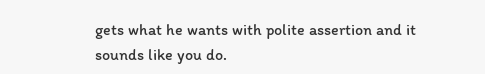gets what he wants with polite assertion and it sounds like you do.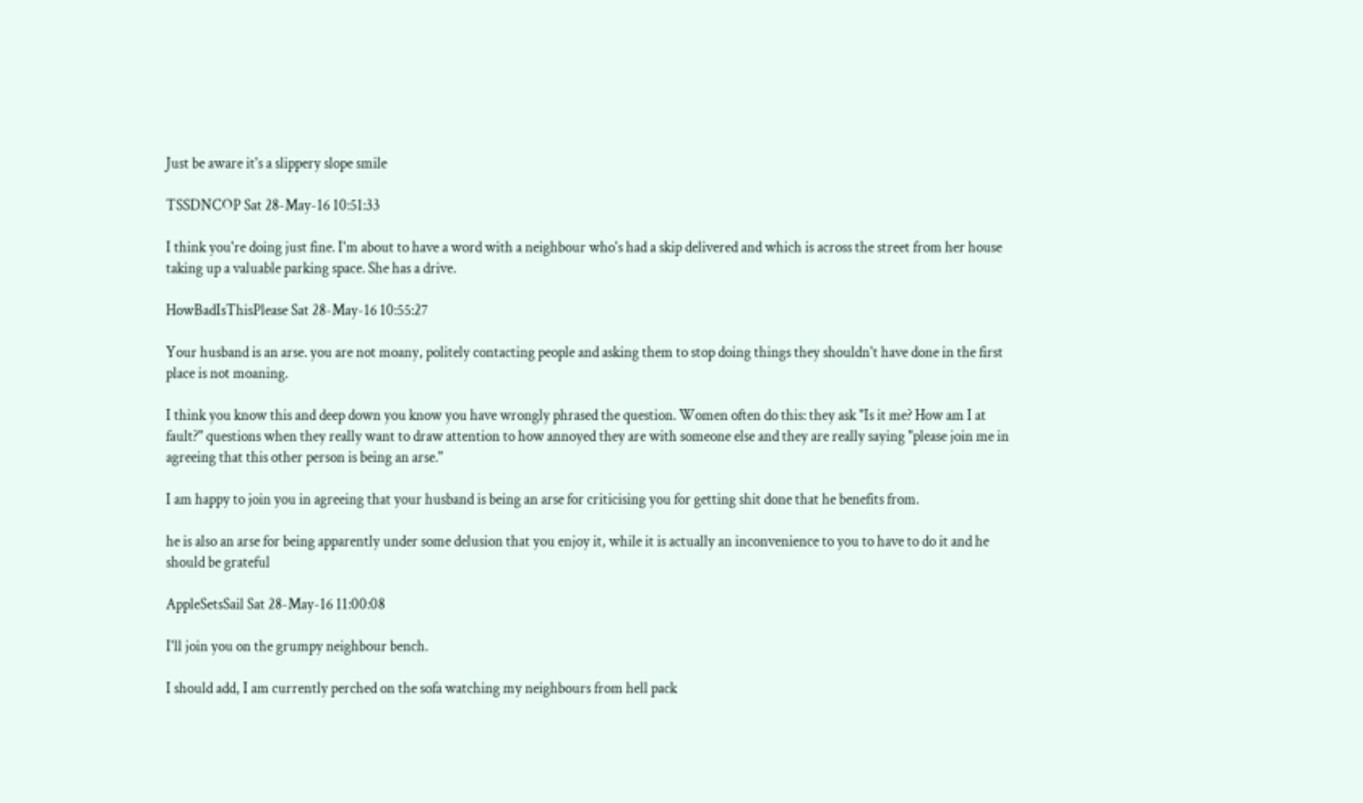Just be aware it's a slippery slope smile

TSSDNCOP Sat 28-May-16 10:51:33

I think you're doing just fine. I'm about to have a word with a neighbour who's had a skip delivered and which is across the street from her house taking up a valuable parking space. She has a drive.

HowBadIsThisPlease Sat 28-May-16 10:55:27

Your husband is an arse. you are not moany, politely contacting people and asking them to stop doing things they shouldn't have done in the first place is not moaning.

I think you know this and deep down you know you have wrongly phrased the question. Women often do this: they ask "Is it me? How am I at fault?" questions when they really want to draw attention to how annoyed they are with someone else and they are really saying "please join me in agreeing that this other person is being an arse."

I am happy to join you in agreeing that your husband is being an arse for criticising you for getting shit done that he benefits from.

he is also an arse for being apparently under some delusion that you enjoy it, while it is actually an inconvenience to you to have to do it and he should be grateful

AppleSetsSail Sat 28-May-16 11:00:08

I'll join you on the grumpy neighbour bench.

I should add, I am currently perched on the sofa watching my neighbours from hell pack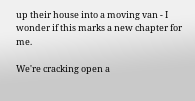up their house into a moving van - I wonder if this marks a new chapter for me.

We're cracking open a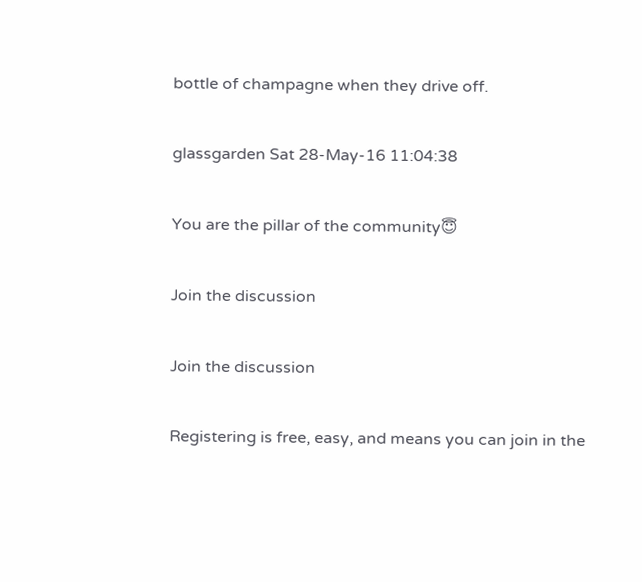bottle of champagne when they drive off.

glassgarden Sat 28-May-16 11:04:38

You are the pillar of the community😇

Join the discussion

Join the discussion

Registering is free, easy, and means you can join in the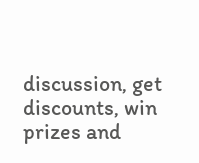discussion, get discounts, win prizes and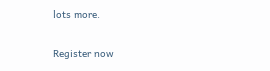lots more.

Register now